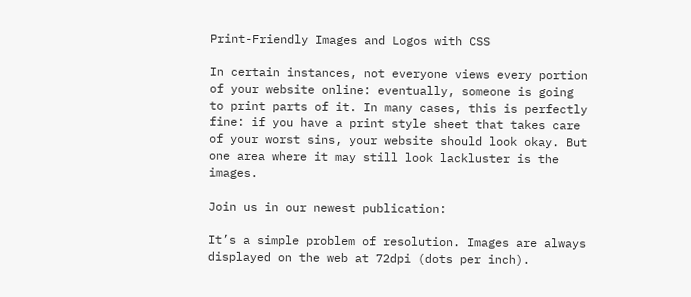Print-Friendly Images and Logos with CSS

In certain instances, not everyone views every portion of your website online: eventually, someone is going to print parts of it. In many cases, this is perfectly fine: if you have a print style sheet that takes care of your worst sins, your website should look okay. But one area where it may still look lackluster is the images.

Join us in our newest publication:

It’s a simple problem of resolution. Images are always displayed on the web at 72dpi (dots per inch).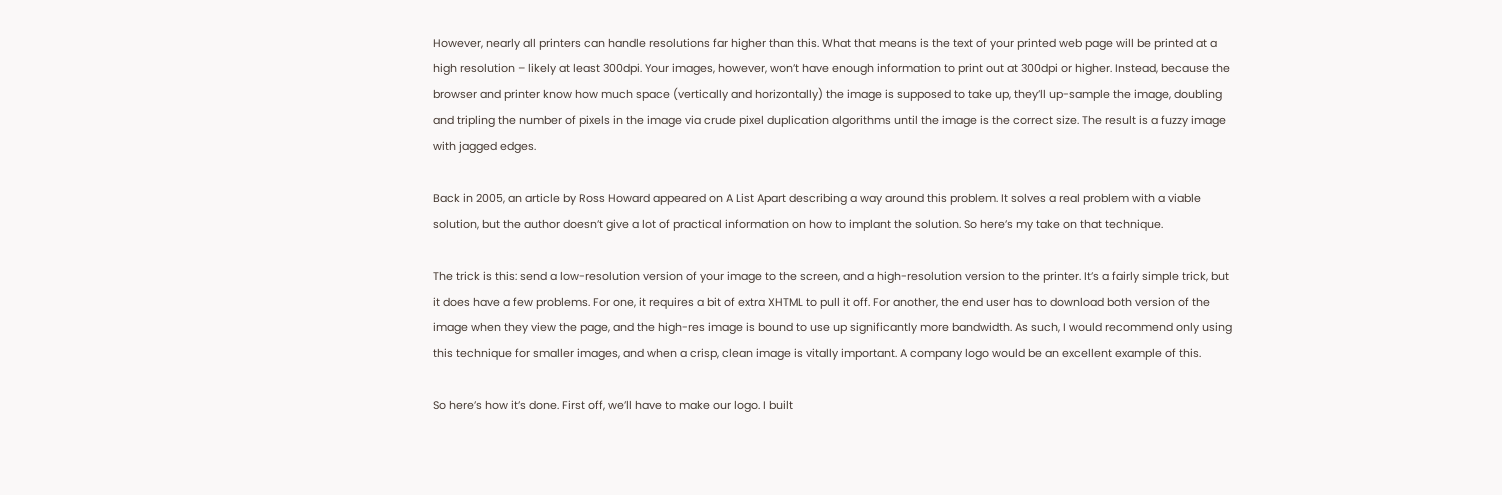However, nearly all printers can handle resolutions far higher than this. What that means is the text of your printed web page will be printed at a high resolution – likely at least 300dpi. Your images, however, won’t have enough information to print out at 300dpi or higher. Instead, because the browser and printer know how much space (vertically and horizontally) the image is supposed to take up, they’ll up-sample the image, doubling and tripling the number of pixels in the image via crude pixel duplication algorithms until the image is the correct size. The result is a fuzzy image with jagged edges.

Back in 2005, an article by Ross Howard appeared on A List Apart describing a way around this problem. It solves a real problem with a viable solution, but the author doesn’t give a lot of practical information on how to implant the solution. So here’s my take on that technique.

The trick is this: send a low-resolution version of your image to the screen, and a high-resolution version to the printer. It’s a fairly simple trick, but it does have a few problems. For one, it requires a bit of extra XHTML to pull it off. For another, the end user has to download both version of the image when they view the page, and the high-res image is bound to use up significantly more bandwidth. As such, I would recommend only using this technique for smaller images, and when a crisp, clean image is vitally important. A company logo would be an excellent example of this.

So here’s how it’s done. First off, we’ll have to make our logo. I built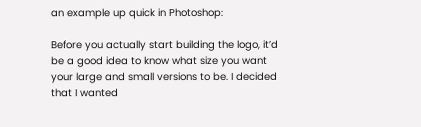an example up quick in Photoshop:

Before you actually start building the logo, it’d be a good idea to know what size you want your large and small versions to be. I decided that I wanted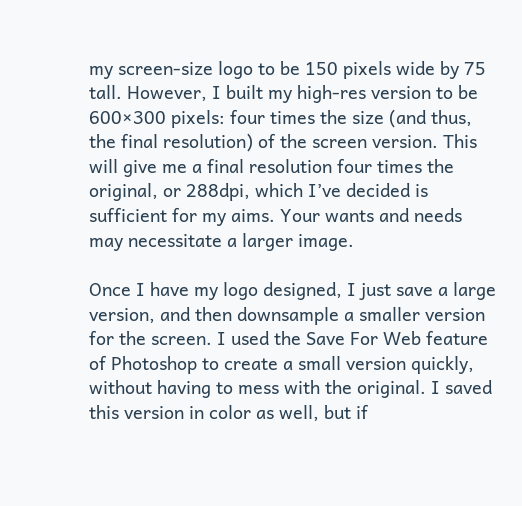my screen-size logo to be 150 pixels wide by 75 tall. However, I built my high-res version to be 600×300 pixels: four times the size (and thus, the final resolution) of the screen version. This will give me a final resolution four times the original, or 288dpi, which I’ve decided is sufficient for my aims. Your wants and needs may necessitate a larger image.

Once I have my logo designed, I just save a large version, and then downsample a smaller version for the screen. I used the Save For Web feature of Photoshop to create a small version quickly, without having to mess with the original. I saved this version in color as well, but if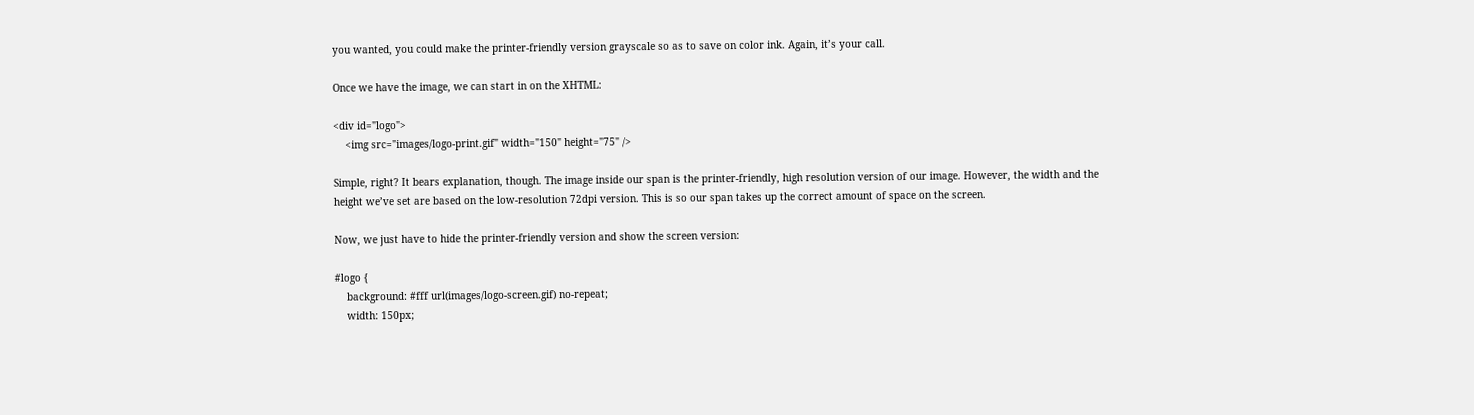you wanted, you could make the printer-friendly version grayscale so as to save on color ink. Again, it’s your call.

Once we have the image, we can start in on the XHTML:

<div id="logo">
    <img src="images/logo-print.gif" width="150" height="75" />

Simple, right? It bears explanation, though. The image inside our span is the printer-friendly, high resolution version of our image. However, the width and the height we’ve set are based on the low-resolution 72dpi version. This is so our span takes up the correct amount of space on the screen.

Now, we just have to hide the printer-friendly version and show the screen version:

#logo {
    background: #fff url(images/logo-screen.gif) no-repeat;
    width: 150px;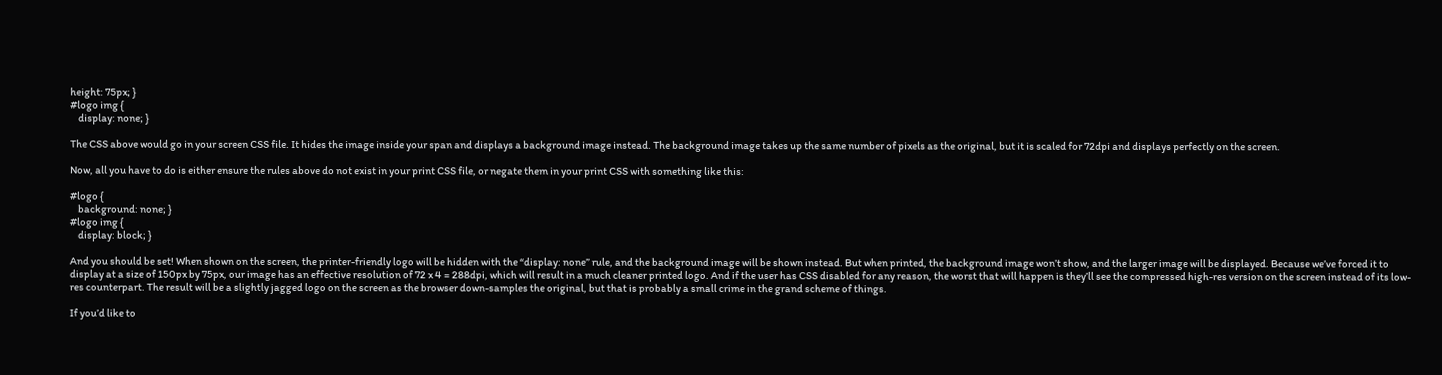height: 75px; }
#logo img {
    display: none; }

The CSS above would go in your screen CSS file. It hides the image inside your span and displays a background image instead. The background image takes up the same number of pixels as the original, but it is scaled for 72dpi and displays perfectly on the screen.

Now, all you have to do is either ensure the rules above do not exist in your print CSS file, or negate them in your print CSS with something like this:

#logo {
    background: none; }
#logo img {
    display: block; }

And you should be set! When shown on the screen, the printer-friendly logo will be hidden with the “display: none” rule, and the background image will be shown instead. But when printed, the background image won’t show, and the larger image will be displayed. Because we’ve forced it to display at a size of 150px by 75px, our image has an effective resolution of 72 x 4 = 288dpi, which will result in a much cleaner printed logo. And if the user has CSS disabled for any reason, the worst that will happen is they’ll see the compressed high-res version on the screen instead of its low-res counterpart. The result will be a slightly jagged logo on the screen as the browser down-samples the original, but that is probably a small crime in the grand scheme of things.

If you’d like to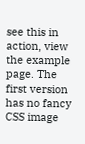see this in action, view the example page. The first version has no fancy CSS image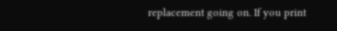replacement going on. If you print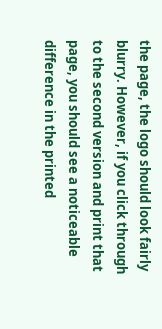the page, the logo should look fairly blurry. However, if you click through to the second version and print that page, you should see a noticeable difference in the printed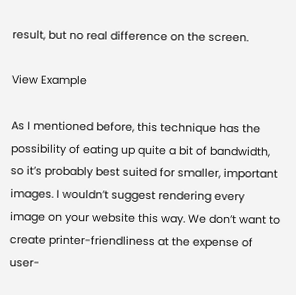result, but no real difference on the screen.

View Example

As I mentioned before, this technique has the possibility of eating up quite a bit of bandwidth, so it’s probably best suited for smaller, important images. I wouldn’t suggest rendering every image on your website this way. We don’t want to create printer-friendliness at the expense of user-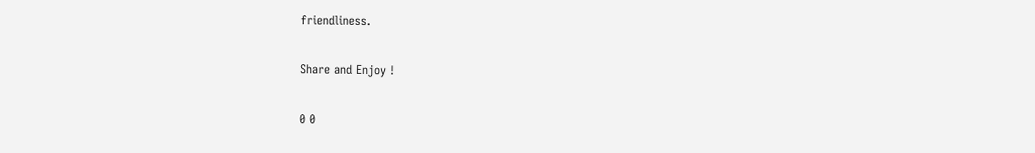friendliness.

Share and Enjoy !

0 0